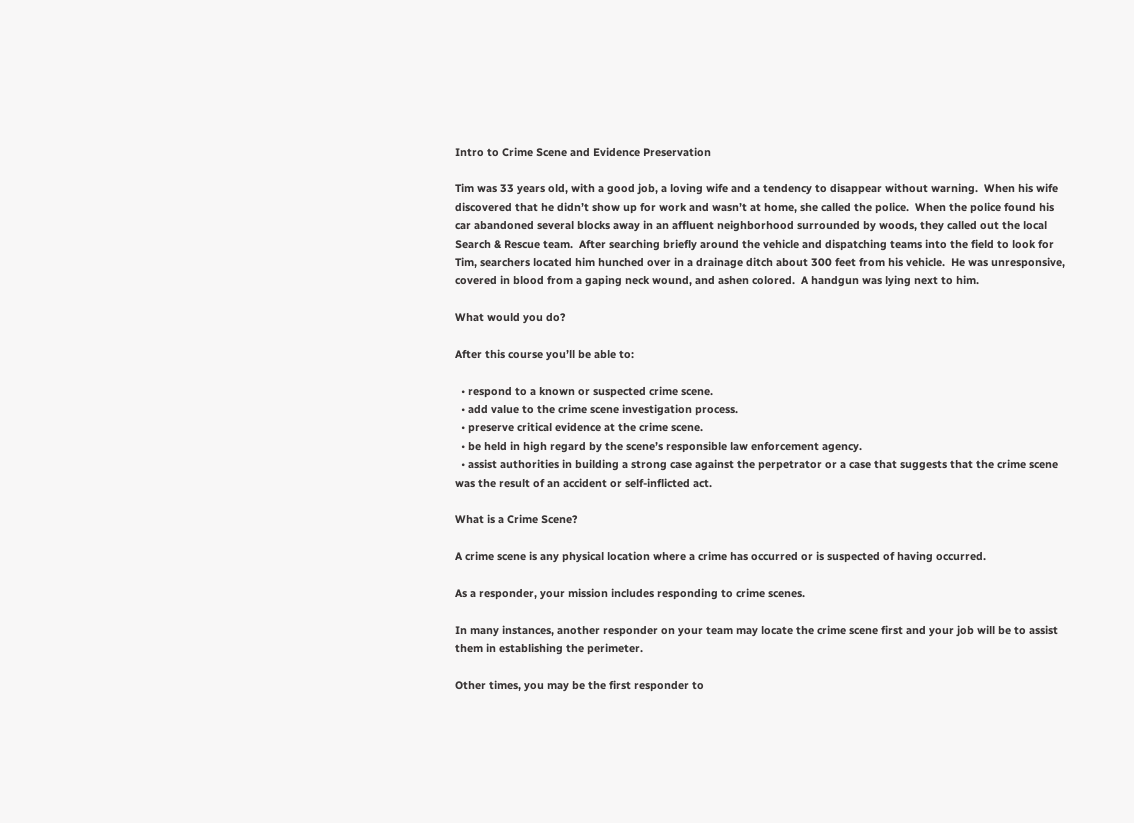Intro to Crime Scene and Evidence Preservation

Tim was 33 years old, with a good job, a loving wife and a tendency to disappear without warning.  When his wife discovered that he didn’t show up for work and wasn’t at home, she called the police.  When the police found his car abandoned several blocks away in an affluent neighborhood surrounded by woods, they called out the local Search & Rescue team.  After searching briefly around the vehicle and dispatching teams into the field to look for Tim, searchers located him hunched over in a drainage ditch about 300 feet from his vehicle.  He was unresponsive, covered in blood from a gaping neck wound, and ashen colored.  A handgun was lying next to him.

What would you do?

After this course you’ll be able to:

  • respond to a known or suspected crime scene.
  • add value to the crime scene investigation process.
  • preserve critical evidence at the crime scene.
  • be held in high regard by the scene’s responsible law enforcement agency.
  • assist authorities in building a strong case against the perpetrator or a case that suggests that the crime scene was the result of an accident or self-inflicted act.

What is a Crime Scene?

A crime scene is any physical location where a crime has occurred or is suspected of having occurred.

As a responder, your mission includes responding to crime scenes.

In many instances, another responder on your team may locate the crime scene first and your job will be to assist them in establishing the perimeter.

Other times, you may be the first responder to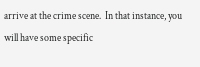arrive at the crime scene.  In that instance, you will have some specific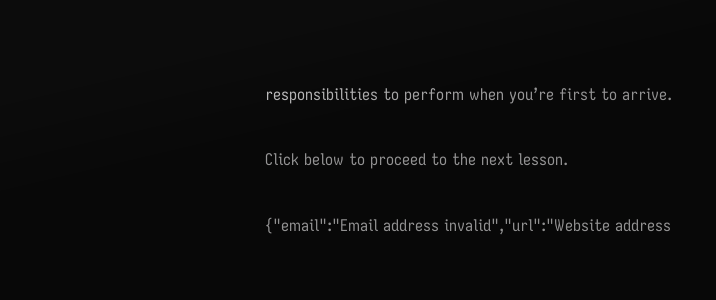responsibilities to perform when you’re first to arrive.

Click below to proceed to the next lesson.

{"email":"Email address invalid","url":"Website address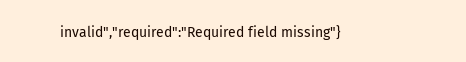invalid","required":"Required field missing"}